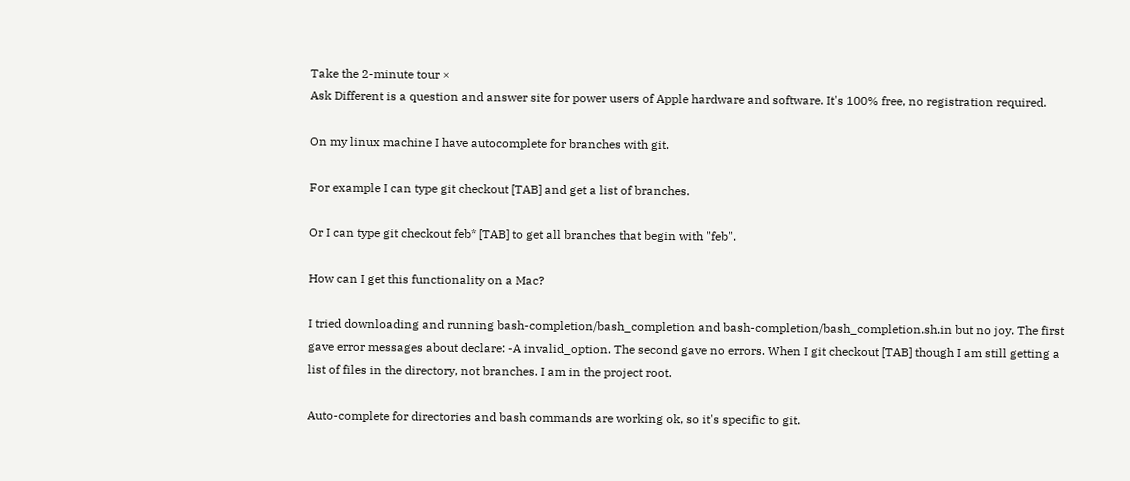Take the 2-minute tour ×
Ask Different is a question and answer site for power users of Apple hardware and software. It's 100% free, no registration required.

On my linux machine I have autocomplete for branches with git.

For example I can type git checkout [TAB] and get a list of branches.

Or I can type git checkout feb* [TAB] to get all branches that begin with "feb".

How can I get this functionality on a Mac?

I tried downloading and running bash-completion/bash_completion and bash-completion/bash_completion.sh.in but no joy. The first gave error messages about declare: -A invalid_option. The second gave no errors. When I git checkout [TAB] though I am still getting a list of files in the directory, not branches. I am in the project root.

Auto-complete for directories and bash commands are working ok, so it's specific to git.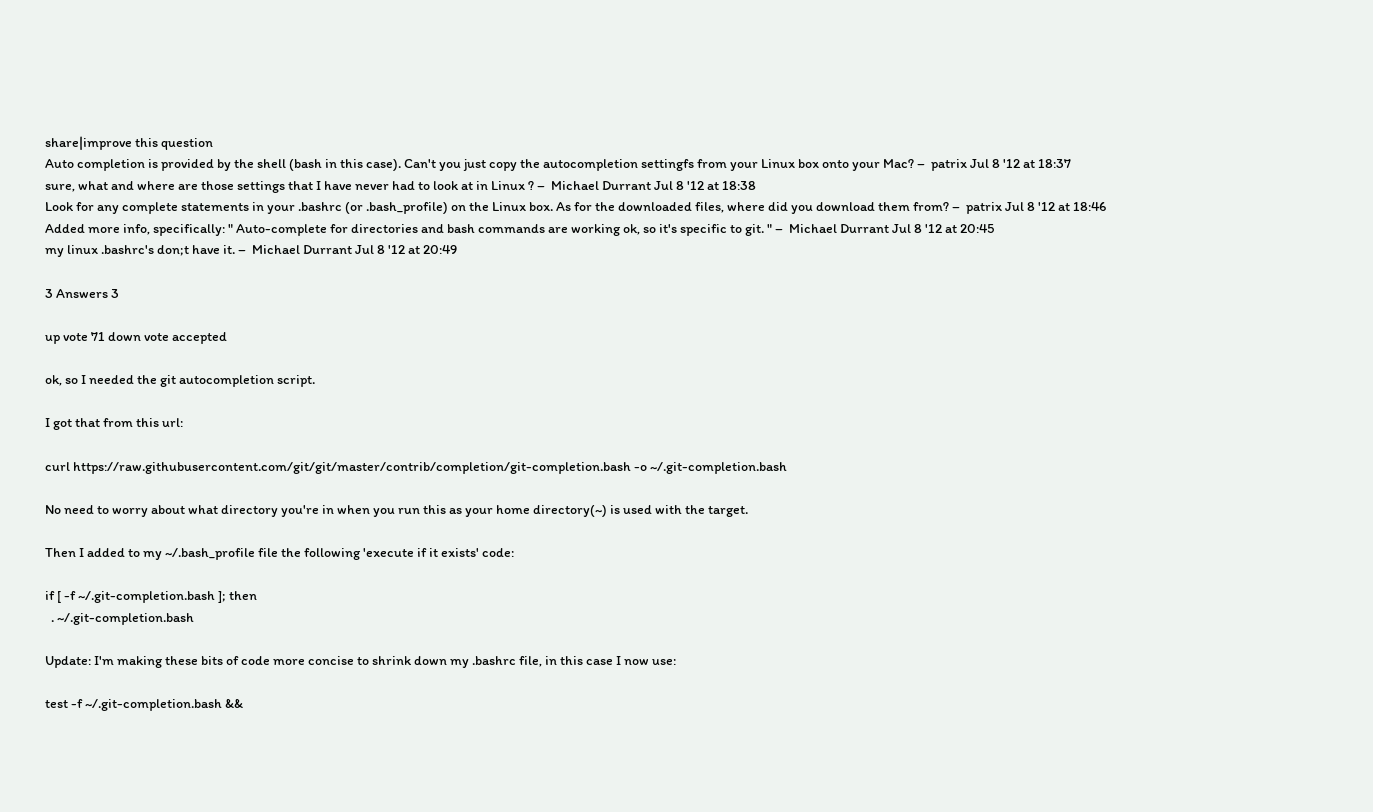share|improve this question
Auto completion is provided by the shell (bash in this case). Can't you just copy the autocompletion settingfs from your Linux box onto your Mac? –  patrix Jul 8 '12 at 18:37
sure, what and where are those settings that I have never had to look at in Linux ? –  Michael Durrant Jul 8 '12 at 18:38
Look for any complete statements in your .bashrc (or .bash_profile) on the Linux box. As for the downloaded files, where did you download them from? –  patrix Jul 8 '12 at 18:46
Added more info, specifically: " Auto-complete for directories and bash commands are working ok, so it's specific to git. " –  Michael Durrant Jul 8 '12 at 20:45
my linux .bashrc's don;t have it. –  Michael Durrant Jul 8 '12 at 20:49

3 Answers 3

up vote 71 down vote accepted

ok, so I needed the git autocompletion script.

I got that from this url:

curl https://raw.githubusercontent.com/git/git/master/contrib/completion/git-completion.bash -o ~/.git-completion.bash

No need to worry about what directory you're in when you run this as your home directory(~) is used with the target.

Then I added to my ~/.bash_profile file the following 'execute if it exists' code:

if [ -f ~/.git-completion.bash ]; then
  . ~/.git-completion.bash

Update: I'm making these bits of code more concise to shrink down my .bashrc file, in this case I now use:

test -f ~/.git-completion.bash &&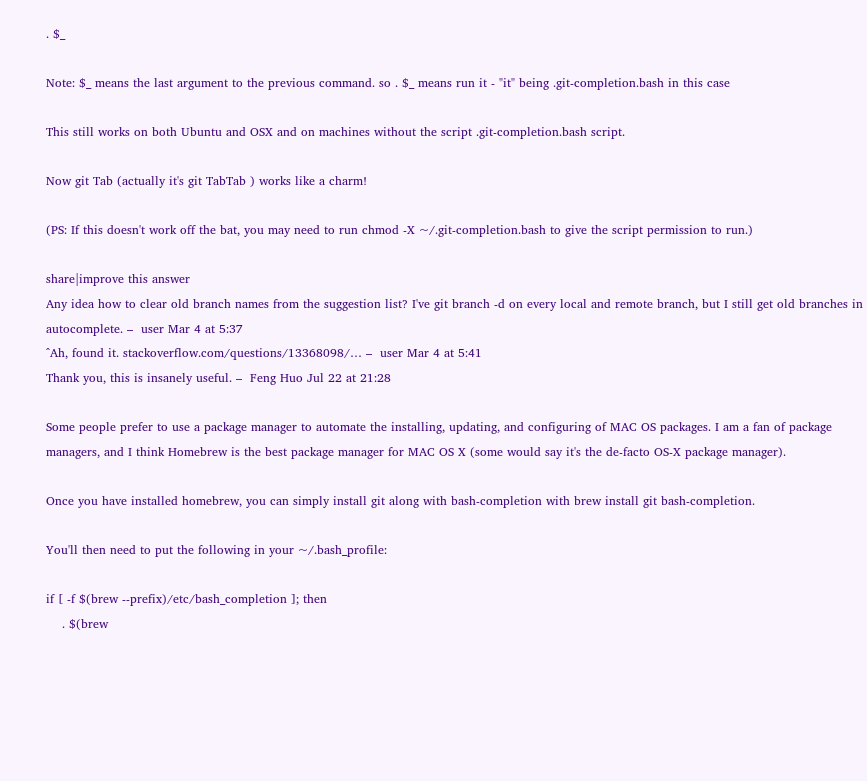. $_

Note: $_ means the last argument to the previous command. so . $_ means run it - "it" being .git-completion.bash in this case

This still works on both Ubuntu and OSX and on machines without the script .git-completion.bash script.

Now git Tab (actually it's git TabTab ) works like a charm!

(PS: If this doesn't work off the bat, you may need to run chmod -X ~/.git-completion.bash to give the script permission to run.)

share|improve this answer
Any idea how to clear old branch names from the suggestion list? I've git branch -d on every local and remote branch, but I still get old branches in autocomplete. –  user Mar 4 at 5:37
^Ah, found it. stackoverflow.com/questions/13368098/… –  user Mar 4 at 5:41
Thank you, this is insanely useful. –  Feng Huo Jul 22 at 21:28

Some people prefer to use a package manager to automate the installing, updating, and configuring of MAC OS packages. I am a fan of package managers, and I think Homebrew is the best package manager for MAC OS X (some would say it's the de-facto OS-X package manager).

Once you have installed homebrew, you can simply install git along with bash-completion with brew install git bash-completion.

You'll then need to put the following in your ~/.bash_profile:

if [ -f $(brew --prefix)/etc/bash_completion ]; then
    . $(brew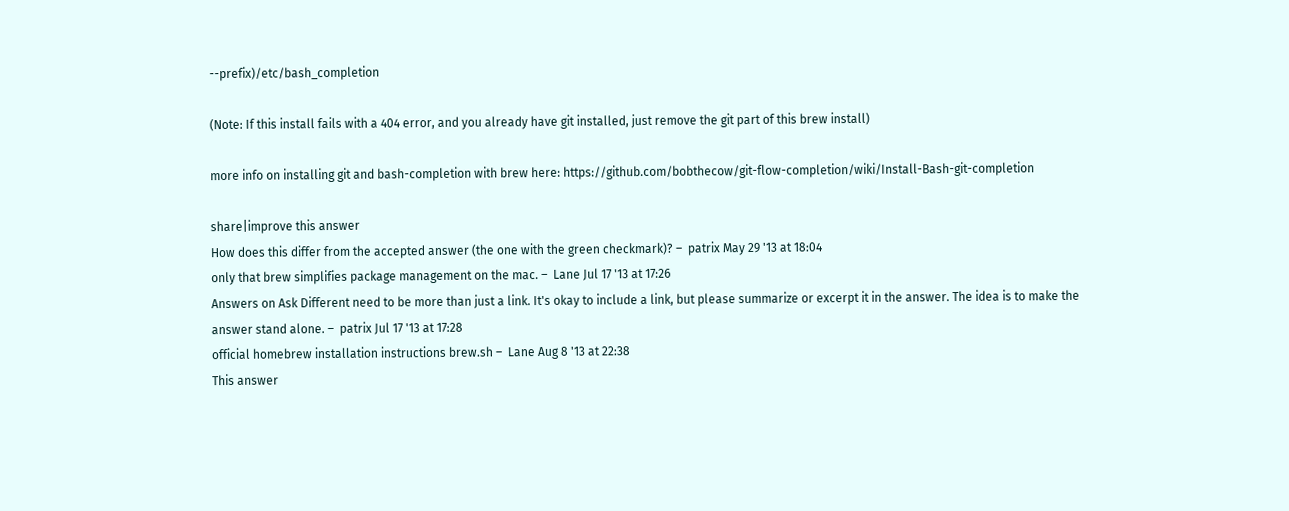--prefix)/etc/bash_completion

(Note: If this install fails with a 404 error, and you already have git installed, just remove the git part of this brew install)

more info on installing git and bash-completion with brew here: https://github.com/bobthecow/git-flow-completion/wiki/Install-Bash-git-completion

share|improve this answer
How does this differ from the accepted answer (the one with the green checkmark)? –  patrix May 29 '13 at 18:04
only that brew simplifies package management on the mac. –  Lane Jul 17 '13 at 17:26
Answers on Ask Different need to be more than just a link. It's okay to include a link, but please summarize or excerpt it in the answer. The idea is to make the answer stand alone. –  patrix Jul 17 '13 at 17:28
official homebrew installation instructions brew.sh –  Lane Aug 8 '13 at 22:38
This answer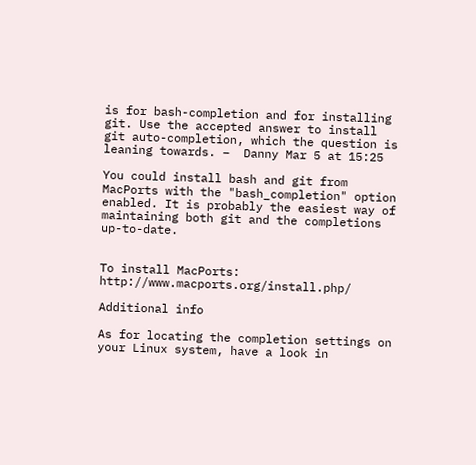is for bash-completion and for installing git. Use the accepted answer to install git auto-completion, which the question is leaning towards. –  Danny Mar 5 at 15:25

You could install bash and git from MacPorts with the "bash_completion" option enabled. It is probably the easiest way of maintaining both git and the completions up-to-date.


To install MacPorts: http://www.macports.org/install.php/

Additional info

As for locating the completion settings on your Linux system, have a look in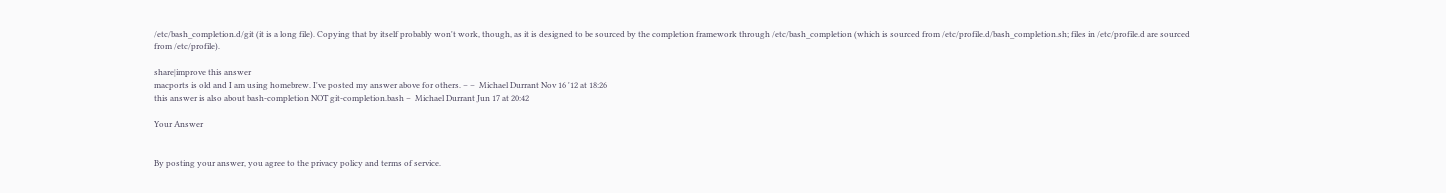/etc/bash_completion.d/git (it is a long file). Copying that by itself probably won't work, though, as it is designed to be sourced by the completion framework through /etc/bash_completion (which is sourced from /etc/profile.d/bash_completion.sh; files in /etc/profile.d are sourced from /etc/profile).

share|improve this answer
macports is old and I am using homebrew. I've posted my answer above for others. – –  Michael Durrant Nov 16 '12 at 18:26
this answer is also about bash-completion NOT git-completion.bash –  Michael Durrant Jun 17 at 20:42

Your Answer


By posting your answer, you agree to the privacy policy and terms of service.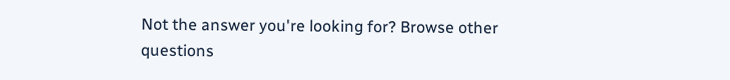Not the answer you're looking for? Browse other questions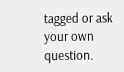tagged or ask your own question.